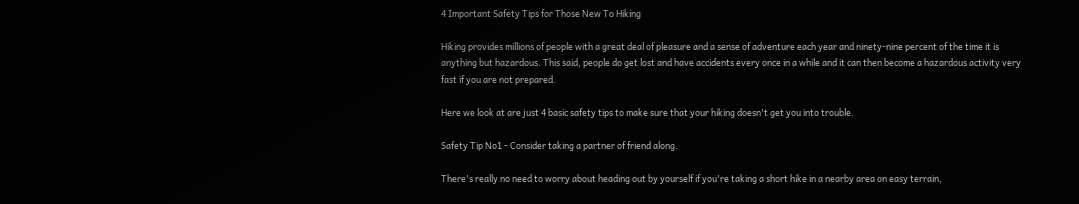4 Important Safety Tips for Those New To Hiking

Hiking provides millions of people with a great deal of pleasure and a sense of adventure each year and ninety-nine percent of the time it is anything but hazardous. This said, people do get lost and have accidents every once in a while and it can then become a hazardous activity very fast if you are not prepared.

Here we look at are just 4 basic safety tips to make sure that your hiking doesn't get you into trouble.

Safety Tip No1 - Consider taking a partner of friend along.

There's really no need to worry about heading out by yourself if you're taking a short hike in a nearby area on easy terrain,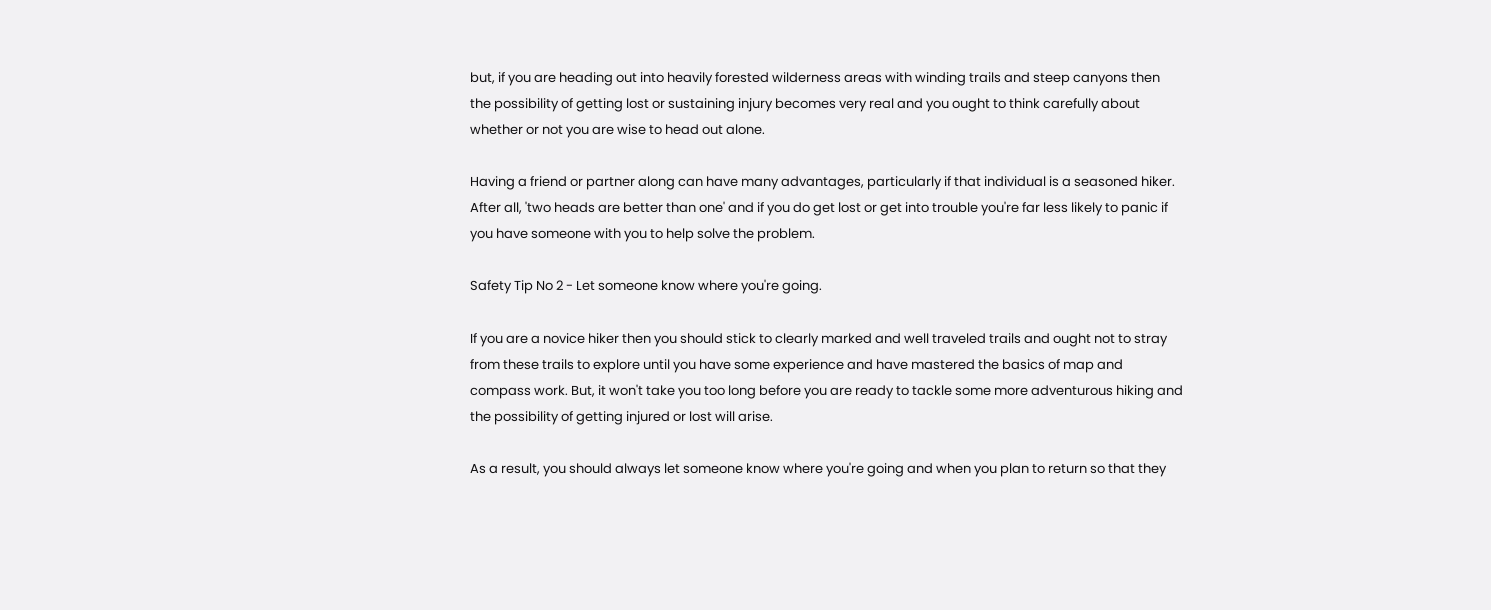but, if you are heading out into heavily forested wilderness areas with winding trails and steep canyons then the possibility of getting lost or sustaining injury becomes very real and you ought to think carefully about whether or not you are wise to head out alone.

Having a friend or partner along can have many advantages, particularly if that individual is a seasoned hiker. After all, 'two heads are better than one' and if you do get lost or get into trouble you're far less likely to panic if you have someone with you to help solve the problem.

Safety Tip No 2 - Let someone know where you're going.

If you are a novice hiker then you should stick to clearly marked and well traveled trails and ought not to stray from these trails to explore until you have some experience and have mastered the basics of map and compass work. But, it won't take you too long before you are ready to tackle some more adventurous hiking and the possibility of getting injured or lost will arise.

As a result, you should always let someone know where you're going and when you plan to return so that they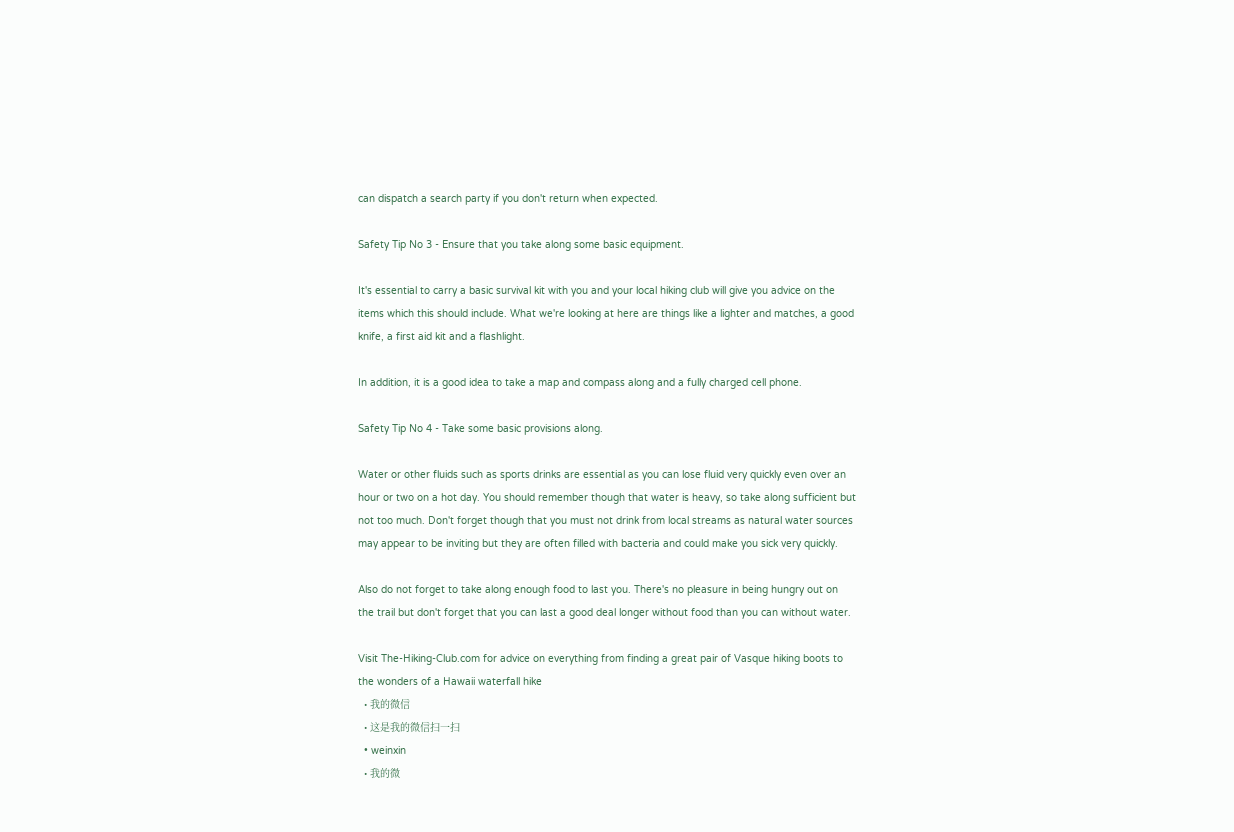can dispatch a search party if you don't return when expected.

Safety Tip No 3 - Ensure that you take along some basic equipment.

It's essential to carry a basic survival kit with you and your local hiking club will give you advice on the items which this should include. What we're looking at here are things like a lighter and matches, a good knife, a first aid kit and a flashlight.

In addition, it is a good idea to take a map and compass along and a fully charged cell phone.

Safety Tip No 4 - Take some basic provisions along.

Water or other fluids such as sports drinks are essential as you can lose fluid very quickly even over an hour or two on a hot day. You should remember though that water is heavy, so take along sufficient but not too much. Don't forget though that you must not drink from local streams as natural water sources may appear to be inviting but they are often filled with bacteria and could make you sick very quickly.

Also do not forget to take along enough food to last you. There's no pleasure in being hungry out on the trail but don't forget that you can last a good deal longer without food than you can without water.

Visit The-Hiking-Club.com for advice on everything from finding a great pair of Vasque hiking boots to the wonders of a Hawaii waterfall hike
  • 我的微信
  • 这是我的微信扫一扫
  • weinxin
  • 我的微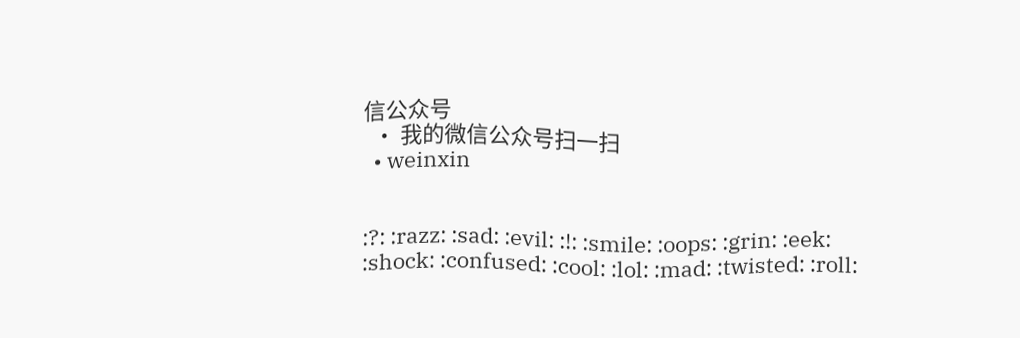信公众号
  • 我的微信公众号扫一扫
  • weinxin


:?: :razz: :sad: :evil: :!: :smile: :oops: :grin: :eek: :shock: :confused: :cool: :lol: :mad: :twisted: :roll: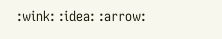:wink: :idea: :arrow: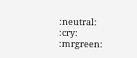:neutral: :cry: :mrgreen: